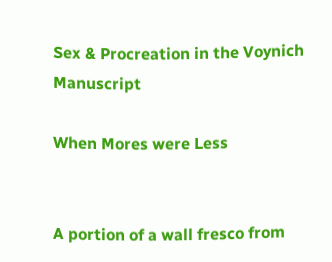Sex & Procreation in the Voynich Manuscript

When Mores were Less


A portion of a wall fresco from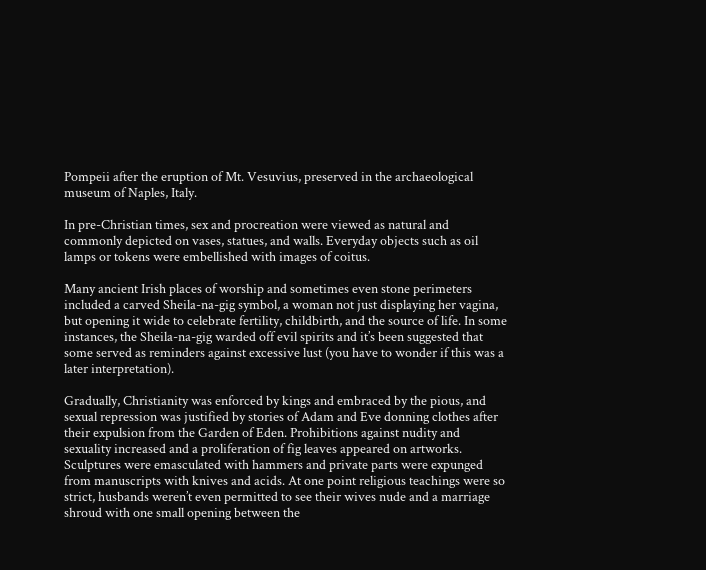Pompeii after the eruption of Mt. Vesuvius, preserved in the archaeological museum of Naples, Italy.

In pre-Christian times, sex and procreation were viewed as natural and commonly depicted on vases, statues, and walls. Everyday objects such as oil lamps or tokens were embellished with images of coitus.

Many ancient Irish places of worship and sometimes even stone perimeters included a carved Sheila-na-gig symbol, a woman not just displaying her vagina, but opening it wide to celebrate fertility, childbirth, and the source of life. In some instances, the Sheila-na-gig warded off evil spirits and it’s been suggested that some served as reminders against excessive lust (you have to wonder if this was a later interpretation).

Gradually, Christianity was enforced by kings and embraced by the pious, and sexual repression was justified by stories of Adam and Eve donning clothes after their expulsion from the Garden of Eden. Prohibitions against nudity and sexuality increased and a proliferation of fig leaves appeared on artworks. Sculptures were emasculated with hammers and private parts were expunged from manuscripts with knives and acids. At one point religious teachings were so strict, husbands weren’t even permitted to see their wives nude and a marriage shroud with one small opening between the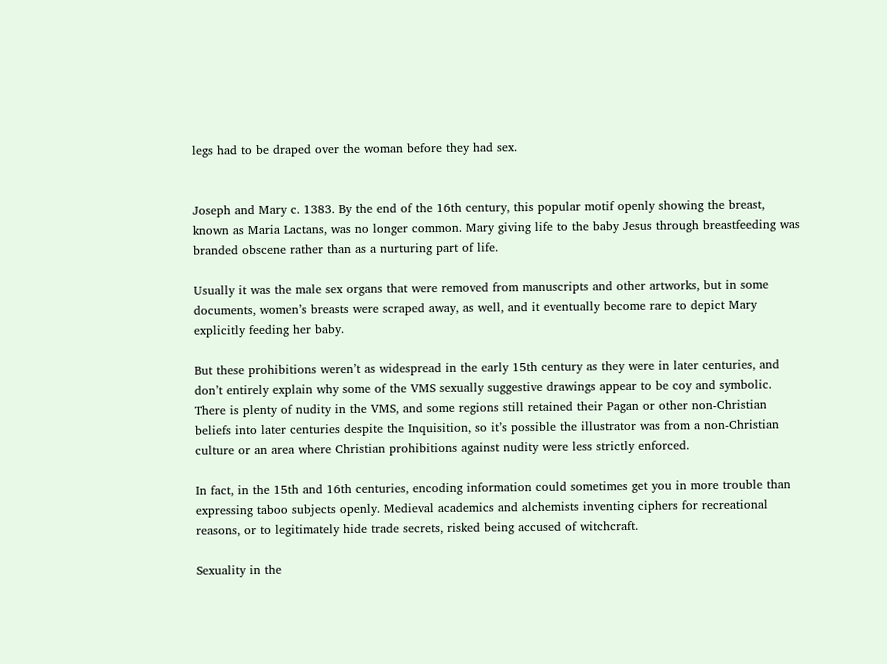legs had to be draped over the woman before they had sex.


Joseph and Mary c. 1383. By the end of the 16th century, this popular motif openly showing the breast, known as Maria Lactans, was no longer common. Mary giving life to the baby Jesus through breastfeeding was branded obscene rather than as a nurturing part of life.

Usually it was the male sex organs that were removed from manuscripts and other artworks, but in some documents, women’s breasts were scraped away, as well, and it eventually become rare to depict Mary explicitly feeding her baby.

But these prohibitions weren’t as widespread in the early 15th century as they were in later centuries, and don’t entirely explain why some of the VMS sexually suggestive drawings appear to be coy and symbolic. There is plenty of nudity in the VMS, and some regions still retained their Pagan or other non-Christian beliefs into later centuries despite the Inquisition, so it’s possible the illustrator was from a non-Christian culture or an area where Christian prohibitions against nudity were less strictly enforced.

In fact, in the 15th and 16th centuries, encoding information could sometimes get you in more trouble than expressing taboo subjects openly. Medieval academics and alchemists inventing ciphers for recreational reasons, or to legitimately hide trade secrets, risked being accused of witchcraft.

Sexuality in the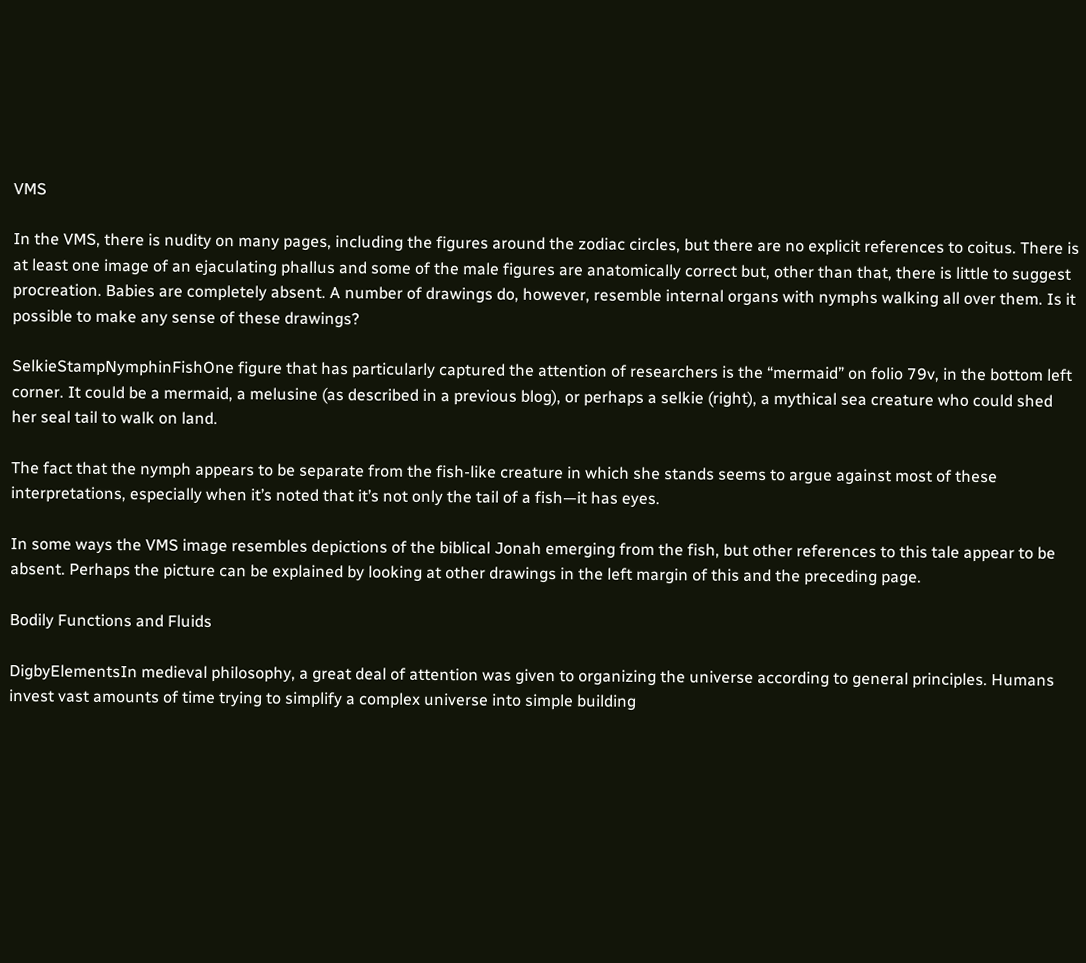VMS

In the VMS, there is nudity on many pages, including the figures around the zodiac circles, but there are no explicit references to coitus. There is at least one image of an ejaculating phallus and some of the male figures are anatomically correct but, other than that, there is little to suggest procreation. Babies are completely absent. A number of drawings do, however, resemble internal organs with nymphs walking all over them. Is it possible to make any sense of these drawings?

SelkieStampNymphinFishOne figure that has particularly captured the attention of researchers is the “mermaid” on folio 79v, in the bottom left corner. It could be a mermaid, a melusine (as described in a previous blog), or perhaps a selkie (right), a mythical sea creature who could shed her seal tail to walk on land.

The fact that the nymph appears to be separate from the fish-like creature in which she stands seems to argue against most of these interpretations, especially when it’s noted that it’s not only the tail of a fish—it has eyes.

In some ways the VMS image resembles depictions of the biblical Jonah emerging from the fish, but other references to this tale appear to be absent. Perhaps the picture can be explained by looking at other drawings in the left margin of this and the preceding page.

Bodily Functions and Fluids

DigbyElementsIn medieval philosophy, a great deal of attention was given to organizing the universe according to general principles. Humans invest vast amounts of time trying to simplify a complex universe into simple building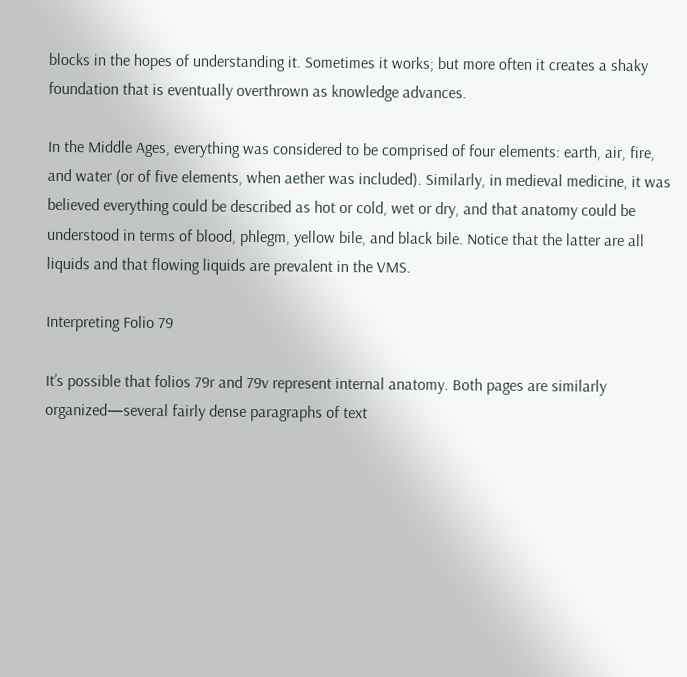blocks in the hopes of understanding it. Sometimes it works; but more often it creates a shaky foundation that is eventually overthrown as knowledge advances.

In the Middle Ages, everything was considered to be comprised of four elements: earth, air, fire, and water (or of five elements, when aether was included). Similarly, in medieval medicine, it was believed everything could be described as hot or cold, wet or dry, and that anatomy could be understood in terms of blood, phlegm, yellow bile, and black bile. Notice that the latter are all liquids and that flowing liquids are prevalent in the VMS.

Interpreting Folio 79

It’s possible that folios 79r and 79v represent internal anatomy. Both pages are similarly organized—several fairly dense paragraphs of text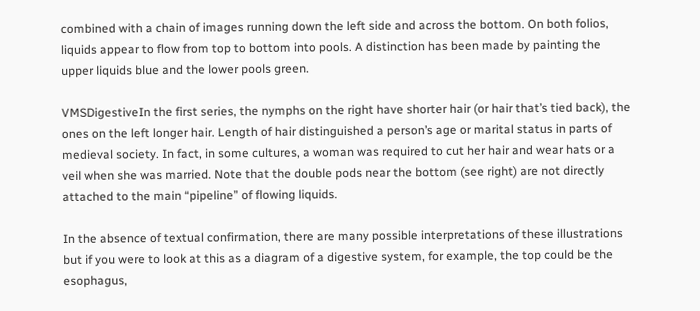combined with a chain of images running down the left side and across the bottom. On both folios, liquids appear to flow from top to bottom into pools. A distinction has been made by painting the upper liquids blue and the lower pools green.

VMSDigestiveIn the first series, the nymphs on the right have shorter hair (or hair that’s tied back), the ones on the left longer hair. Length of hair distinguished a person’s age or marital status in parts of medieval society. In fact, in some cultures, a woman was required to cut her hair and wear hats or a veil when she was married. Note that the double pods near the bottom (see right) are not directly attached to the main “pipeline” of flowing liquids.

In the absence of textual confirmation, there are many possible interpretations of these illustrations but if you were to look at this as a diagram of a digestive system, for example, the top could be the esophagus,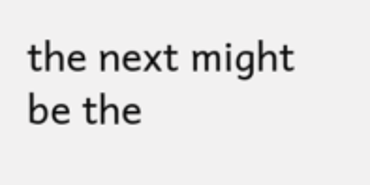the next might be the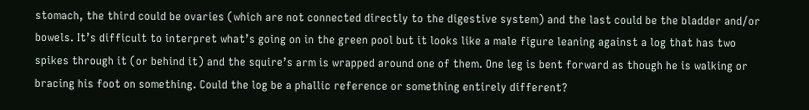stomach, the third could be ovaries (which are not connected directly to the digestive system) and the last could be the bladder and/or bowels. It’s difficult to interpret what’s going on in the green pool but it looks like a male figure leaning against a log that has two spikes through it (or behind it) and the squire’s arm is wrapped around one of them. One leg is bent forward as though he is walking or bracing his foot on something. Could the log be a phallic reference or something entirely different?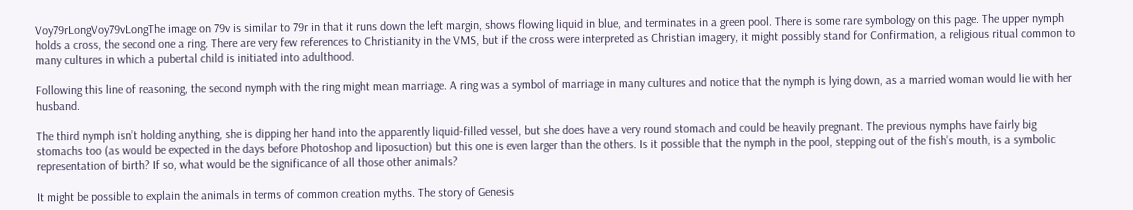Voy79rLongVoy79vLongThe image on 79v is similar to 79r in that it runs down the left margin, shows flowing liquid in blue, and terminates in a green pool. There is some rare symbology on this page. The upper nymph holds a cross, the second one a ring. There are very few references to Christianity in the VMS, but if the cross were interpreted as Christian imagery, it might possibly stand for Confirmation, a religious ritual common to many cultures in which a pubertal child is initiated into adulthood.

Following this line of reasoning, the second nymph with the ring might mean marriage. A ring was a symbol of marriage in many cultures and notice that the nymph is lying down, as a married woman would lie with her husband.

The third nymph isn’t holding anything, she is dipping her hand into the apparently liquid-filled vessel, but she does have a very round stomach and could be heavily pregnant. The previous nymphs have fairly big stomachs too (as would be expected in the days before Photoshop and liposuction) but this one is even larger than the others. Is it possible that the nymph in the pool, stepping out of the fish’s mouth, is a symbolic representation of birth? If so, what would be the significance of all those other animals?

It might be possible to explain the animals in terms of common creation myths. The story of Genesis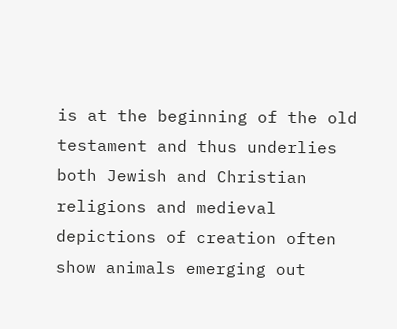is at the beginning of the old testament and thus underlies both Jewish and Christian religions and medieval depictions of creation often show animals emerging out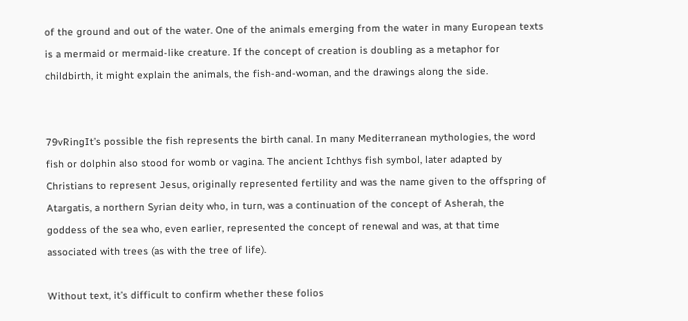of the ground and out of the water. One of the animals emerging from the water in many European texts is a mermaid or mermaid-like creature. If the concept of creation is doubling as a metaphor for childbirth, it might explain the animals, the fish-and-woman, and the drawings along the side.


79vRingIt’s possible the fish represents the birth canal. In many Mediterranean mythologies, the word fish or dolphin also stood for womb or vagina. The ancient Ichthys fish symbol, later adapted by Christians to represent Jesus, originally represented fertility and was the name given to the offspring of Atargatis, a northern Syrian deity who, in turn, was a continuation of the concept of Asherah, the goddess of the sea who, even earlier, represented the concept of renewal and was, at that time associated with trees (as with the tree of life).

Without text, it’s difficult to confirm whether these folios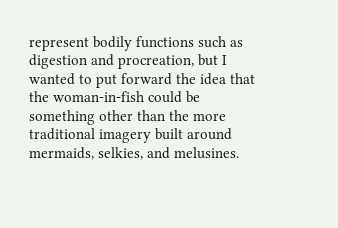represent bodily functions such as digestion and procreation, but I wanted to put forward the idea that the woman-in-fish could be something other than the more traditional imagery built around mermaids, selkies, and melusines.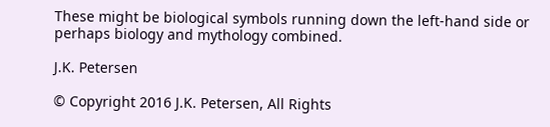These might be biological symbols running down the left-hand side or perhaps biology and mythology combined.

J.K. Petersen

© Copyright 2016 J.K. Petersen, All Rights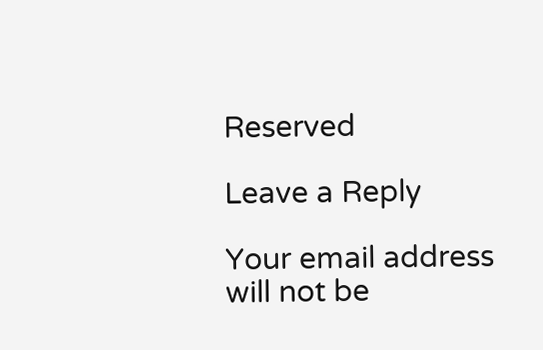Reserved

Leave a Reply

Your email address will not be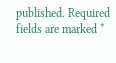published. Required fields are marked *